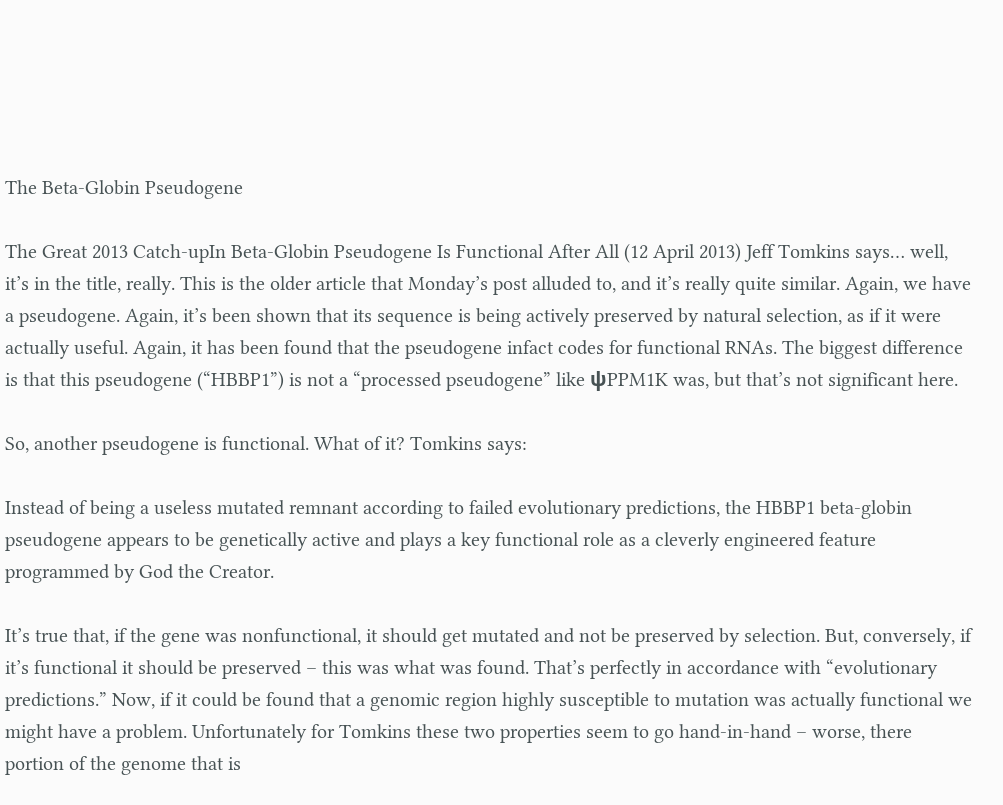The Beta-Globin Pseudogene

The Great 2013 Catch-upIn Beta-Globin Pseudogene Is Functional After All (12 April 2013) Jeff Tomkins says… well, it’s in the title, really. This is the older article that Monday’s post alluded to, and it’s really quite similar. Again, we have a pseudogene. Again, it’s been shown that its sequence is being actively preserved by natural selection, as if it were actually useful. Again, it has been found that the pseudogene infact codes for functional RNAs. The biggest difference is that this pseudogene (“HBBP1”) is not a “processed pseudogene” like ψPPM1K was, but that’s not significant here.

So, another pseudogene is functional. What of it? Tomkins says:

Instead of being a useless mutated remnant according to failed evolutionary predictions, the HBBP1 beta-globin pseudogene appears to be genetically active and plays a key functional role as a cleverly engineered feature programmed by God the Creator.

It’s true that, if the gene was nonfunctional, it should get mutated and not be preserved by selection. But, conversely, if it’s functional it should be preserved – this was what was found. That’s perfectly in accordance with “evolutionary predictions.” Now, if it could be found that a genomic region highly susceptible to mutation was actually functional we might have a problem. Unfortunately for Tomkins these two properties seem to go hand-in-hand – worse, there portion of the genome that is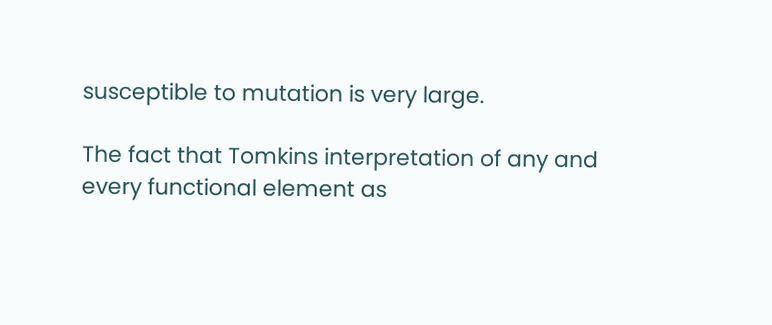susceptible to mutation is very large.

The fact that Tomkins interpretation of any and every functional element as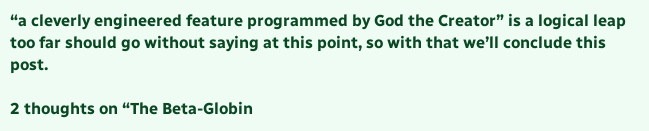“a cleverly engineered feature programmed by God the Creator” is a logical leap too far should go without saying at this point, so with that we’ll conclude this post.

2 thoughts on “The Beta-Globin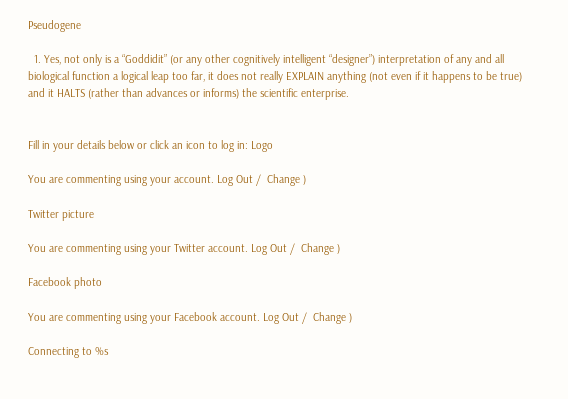Pseudogene

  1. Yes, not only is a “Goddidit” (or any other cognitively intelligent “designer”) interpretation of any and all biological function a logical leap too far, it does not really EXPLAIN anything (not even if it happens to be true) and it HALTS (rather than advances or informs) the scientific enterprise.


Fill in your details below or click an icon to log in: Logo

You are commenting using your account. Log Out /  Change )

Twitter picture

You are commenting using your Twitter account. Log Out /  Change )

Facebook photo

You are commenting using your Facebook account. Log Out /  Change )

Connecting to %s